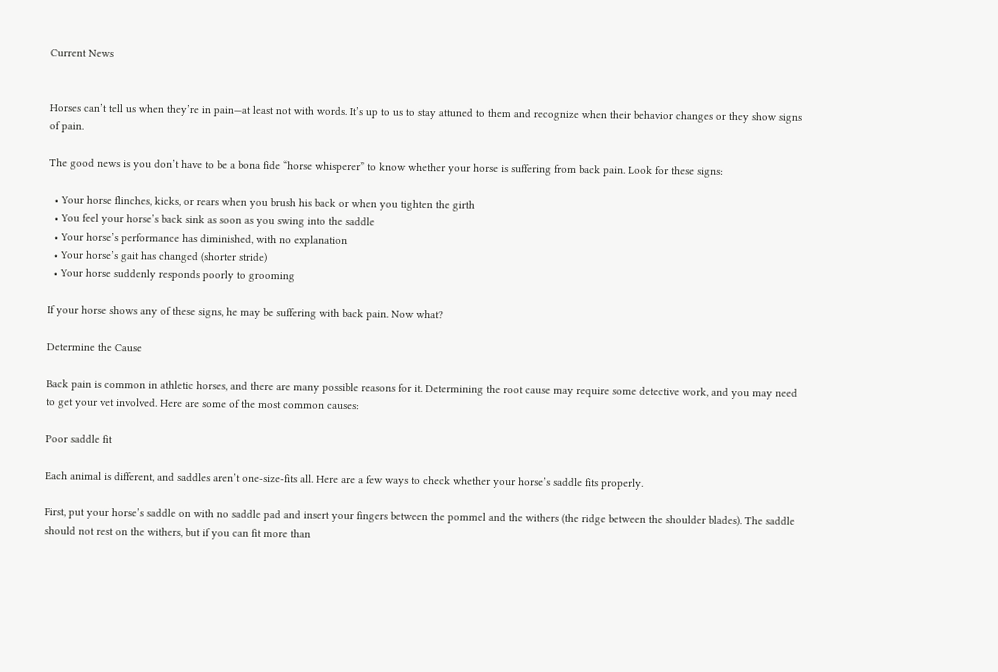Current News


Horses can’t tell us when they’re in pain—at least not with words. It’s up to us to stay attuned to them and recognize when their behavior changes or they show signs of pain.

The good news is you don’t have to be a bona fide “horse whisperer” to know whether your horse is suffering from back pain. Look for these signs:

  • Your horse flinches, kicks, or rears when you brush his back or when you tighten the girth
  • You feel your horse’s back sink as soon as you swing into the saddle
  • Your horse’s performance has diminished, with no explanation
  • Your horse’s gait has changed (shorter stride)
  • Your horse suddenly responds poorly to grooming

If your horse shows any of these signs, he may be suffering with back pain. Now what?

Determine the Cause

Back pain is common in athletic horses, and there are many possible reasons for it. Determining the root cause may require some detective work, and you may need to get your vet involved. Here are some of the most common causes:

Poor saddle fit

Each animal is different, and saddles aren’t one-size-fits all. Here are a few ways to check whether your horse’s saddle fits properly.

First, put your horse’s saddle on with no saddle pad and insert your fingers between the pommel and the withers (the ridge between the shoulder blades). The saddle should not rest on the withers, but if you can fit more than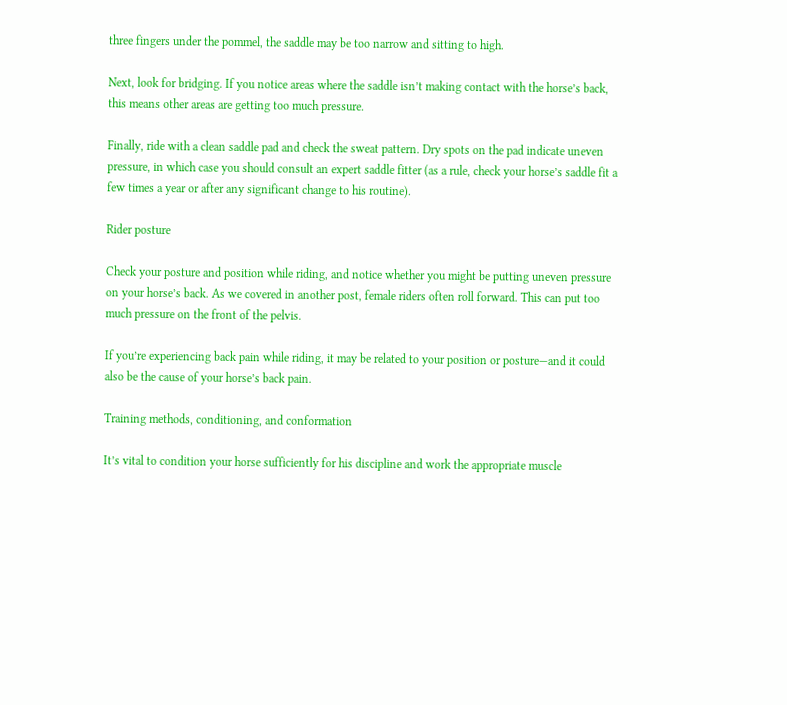three fingers under the pommel, the saddle may be too narrow and sitting to high.

Next, look for bridging. If you notice areas where the saddle isn’t making contact with the horse’s back, this means other areas are getting too much pressure.

Finally, ride with a clean saddle pad and check the sweat pattern. Dry spots on the pad indicate uneven pressure, in which case you should consult an expert saddle fitter (as a rule, check your horse’s saddle fit a few times a year or after any significant change to his routine).

Rider posture

Check your posture and position while riding, and notice whether you might be putting uneven pressure on your horse’s back. As we covered in another post, female riders often roll forward. This can put too much pressure on the front of the pelvis.

If you’re experiencing back pain while riding, it may be related to your position or posture—and it could also be the cause of your horse’s back pain.

Training methods, conditioning, and conformation

It’s vital to condition your horse sufficiently for his discipline and work the appropriate muscle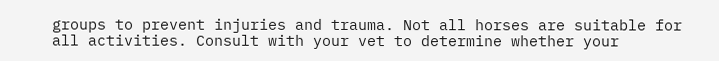groups to prevent injuries and trauma. Not all horses are suitable for all activities. Consult with your vet to determine whether your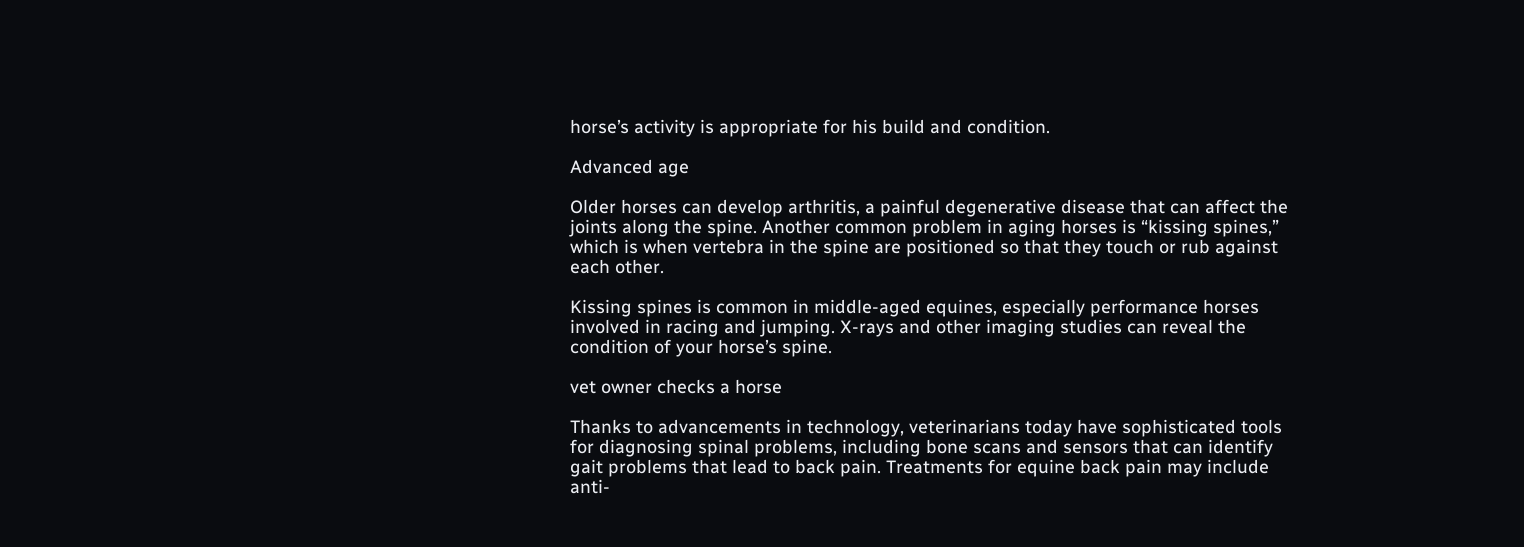horse’s activity is appropriate for his build and condition.

Advanced age

Older horses can develop arthritis, a painful degenerative disease that can affect the joints along the spine. Another common problem in aging horses is “kissing spines,” which is when vertebra in the spine are positioned so that they touch or rub against each other.

Kissing spines is common in middle-aged equines, especially performance horses involved in racing and jumping. X-rays and other imaging studies can reveal the condition of your horse’s spine.

vet owner checks a horse

Thanks to advancements in technology, veterinarians today have sophisticated tools for diagnosing spinal problems, including bone scans and sensors that can identify gait problems that lead to back pain. Treatments for equine back pain may include anti-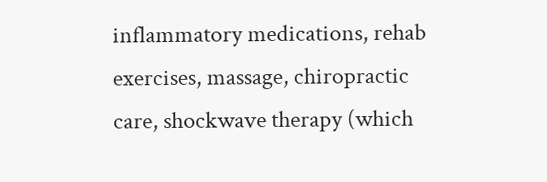inflammatory medications, rehab exercises, massage, chiropractic care, shockwave therapy (which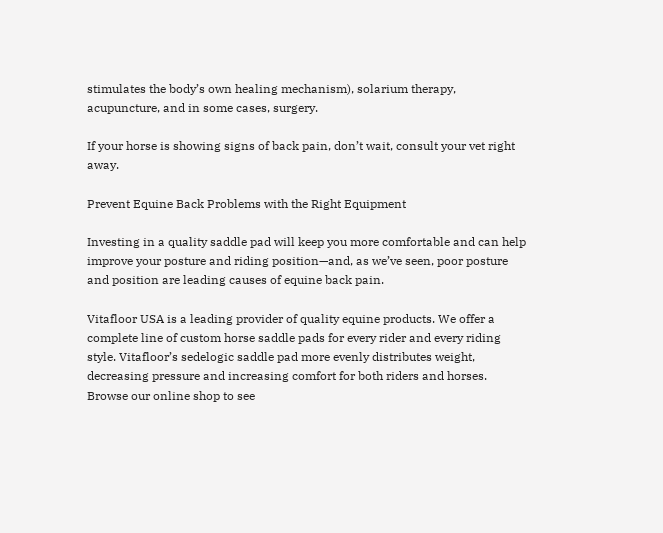stimulates the body’s own healing mechanism), solarium therapy, acupuncture, and in some cases, surgery.

If your horse is showing signs of back pain, don’t wait, consult your vet right away.

Prevent Equine Back Problems with the Right Equipment

Investing in a quality saddle pad will keep you more comfortable and can help improve your posture and riding position—and, as we’ve seen, poor posture and position are leading causes of equine back pain.

Vitafloor USA is a leading provider of quality equine products. We offer a complete line of custom horse saddle pads for every rider and every riding style. Vitafloor’s sedelogic saddle pad more evenly distributes weight, decreasing pressure and increasing comfort for both riders and horses.  Browse our online shop to see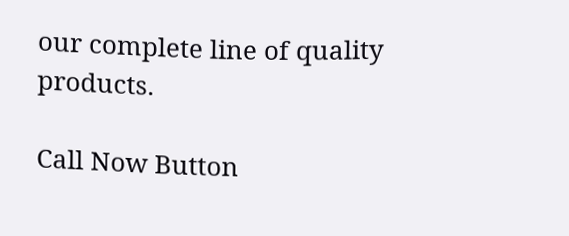our complete line of quality products.

Call Now Button